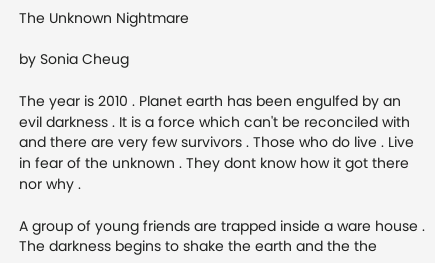The Unknown Nightmare

by Sonia Cheug

The year is 2010 . Planet earth has been engulfed by an evil darkness . It is a force which can't be reconciled with and there are very few survivors . Those who do live . Live in fear of the unknown . They dont know how it got there nor why .

A group of young friends are trapped inside a ware house . The darkness begins to shake the earth and the the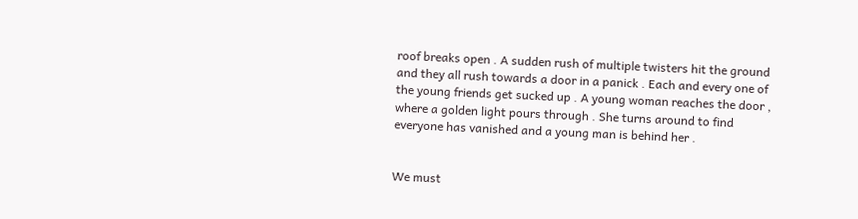roof breaks open . A sudden rush of multiple twisters hit the ground and they all rush towards a door in a panick . Each and every one of the young friends get sucked up . A young woman reaches the door , where a golden light pours through . She turns around to find everyone has vanished and a young man is behind her .


We must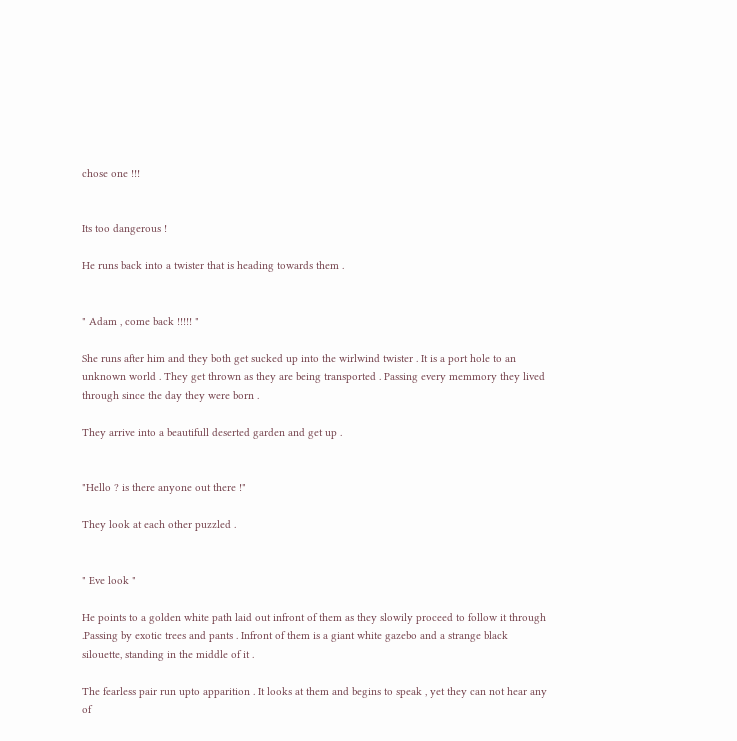chose one !!!


Its too dangerous !

He runs back into a twister that is heading towards them .


" Adam , come back !!!!! "

She runs after him and they both get sucked up into the wirlwind twister . It is a port hole to an unknown world . They get thrown as they are being transported . Passing every memmory they lived through since the day they were born .

They arrive into a beautifull deserted garden and get up .


"Hello ? is there anyone out there !"

They look at each other puzzled .


" Eve look "

He points to a golden white path laid out infront of them as they slowily proceed to follow it through .Passing by exotic trees and pants . Infront of them is a giant white gazebo and a strange black silouette, standing in the middle of it .

The fearless pair run upto apparition . It looks at them and begins to speak , yet they can not hear any of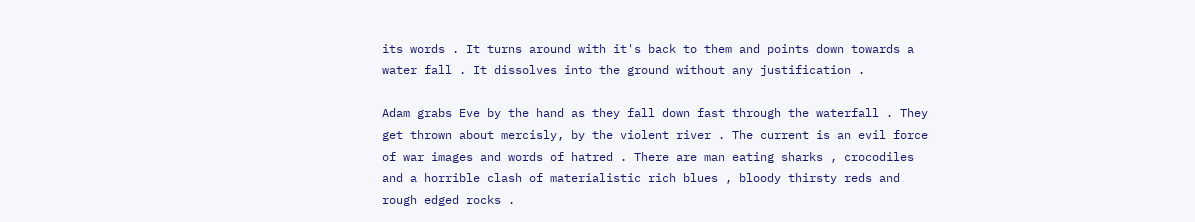its words . It turns around with it's back to them and points down towards a water fall . It dissolves into the ground without any justification .

Adam grabs Eve by the hand as they fall down fast through the waterfall . They get thrown about mercisly, by the violent river . The current is an evil force of war images and words of hatred . There are man eating sharks , crocodiles and a horrible clash of materialistic rich blues , bloody thirsty reds and rough edged rocks .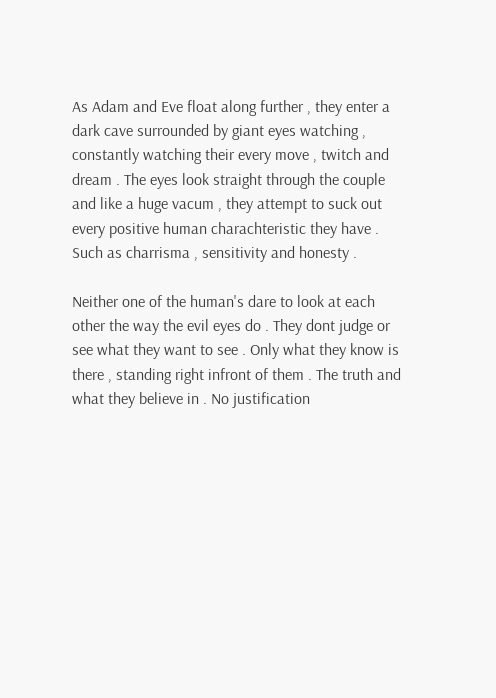As Adam and Eve float along further , they enter a dark cave surrounded by giant eyes watching , constantly watching their every move , twitch and dream . The eyes look straight through the couple and like a huge vacum , they attempt to suck out every positive human charachteristic they have . Such as charrisma , sensitivity and honesty .

Neither one of the human's dare to look at each other the way the evil eyes do . They dont judge or see what they want to see . Only what they know is there , standing right infront of them . The truth and what they believe in . No justification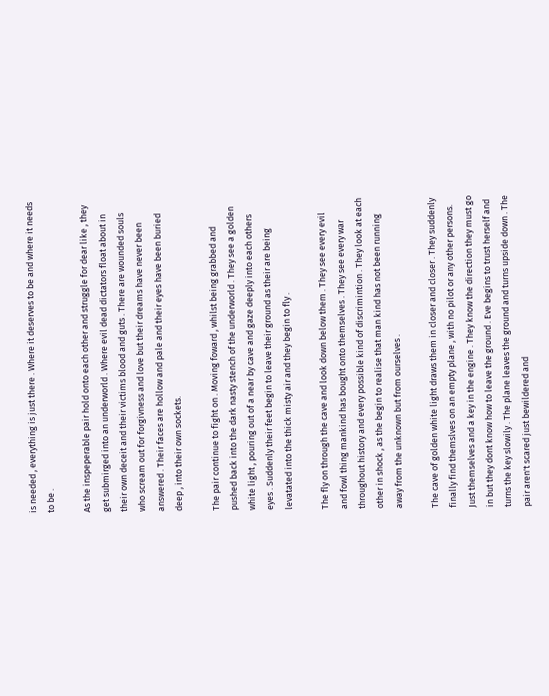is needed , everything is just there . Where it deserves to be and where it needs to be .

As the inspeperable pair hold onto each other and struggle for dear like , they get submirged into an underworld . Where evil dead dictators float about in their own deceit and their victims blood and guts . There are wounded souls who scream out for forgivness and love but their dreams have never been answered . Their faces are hollow and pale and their eyes have been buried deep , into their own sockets.

The pair continue to fight on . Moving foward , whilst being grabbed and pushed back into the dark nasty stench of the underworld . They see a golden white light , pouring out of a near by cave and gaze deeply into each others eyes . Suddenly their feet begin to leave their ground as their are being levatated into the thick misty air and they begin to fly .

The fly on through the cave and look down below them . They see every evil and fowl thing mankind has bought onto themselves . They see every war throughout history and every possible kind of discrimintion . They look at each other in shock , as the begin to realise that man kind has not been running away from the unknown but from ourselves .

The cave of golden white light draws them in closer and closer . They suddenly finally find themslves on an empty plane , with no pilot or any other persons. Just themselves and a key in the engine . They know the direction they must go in but they dont know how to leave the ground . Eve begins to trust herself and turns the key slowily . The plane leaves the ground and turns upside down . The pair aren't scared just bewildered and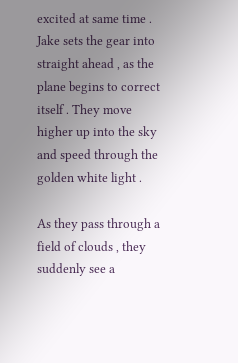excited at same time . Jake sets the gear into straight ahead , as the plane begins to correct itself . They move higher up into the sky and speed through the golden white light .

As they pass through a field of clouds , they suddenly see a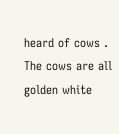heard of cows . The cows are all golden white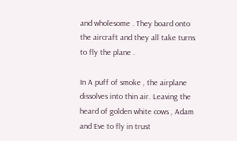and wholesome . They board onto the aircraft and they all take turns to fly the plane .

In A puff of smoke , the airplane dissolves into thin air. Leaving the heard of golden white cows , Adam and Eve to fly in trust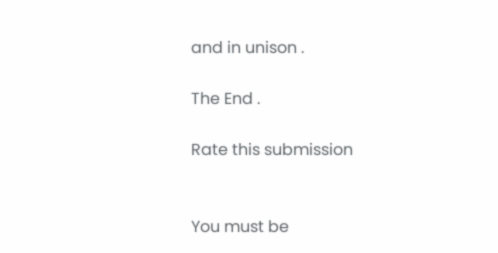and in unison .

The End .

Rate this submission


You must be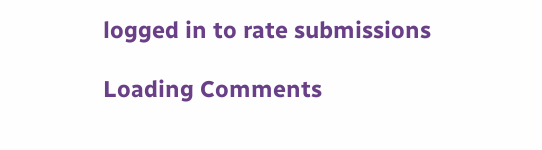logged in to rate submissions

Loading Comments